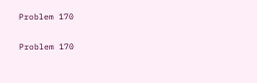Problem 170

Problem 170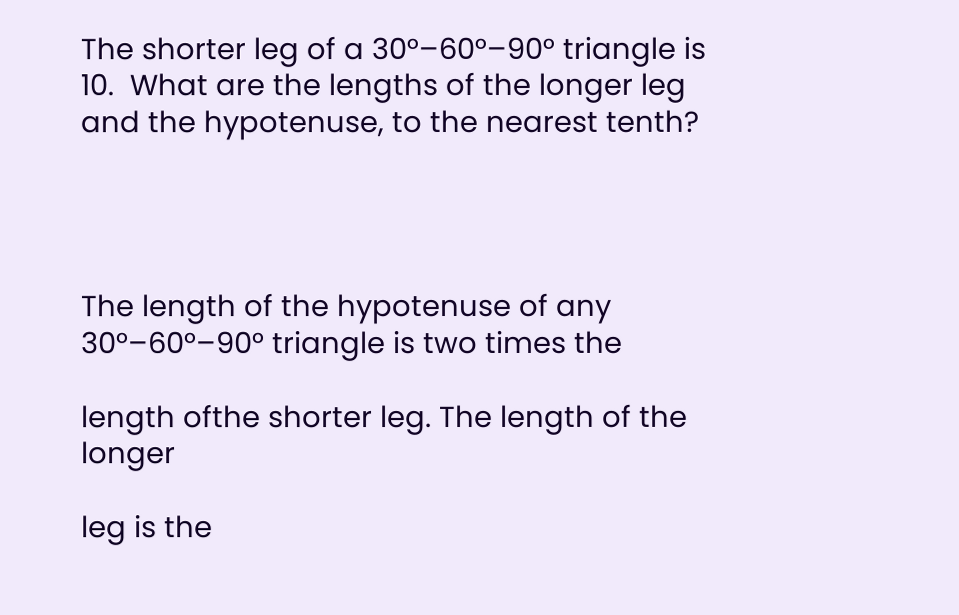The shorter leg of a 30°–60°–90° triangle is 10.  What are the lengths of the longer leg and the hypotenuse, to the nearest tenth?




The length of the hypotenuse of any 30°–60°–90° triangle is two times the

length ofthe shorter leg. The length of the longer

leg is the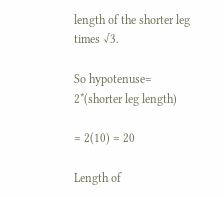length of the shorter leg times √3.

So hypotenuse= 2*(shorter leg length)

= 2(10) = 20

Length of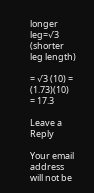longer leg=√3 (shorter leg length)

= √3 (10) = (1.73)(10)  = 17.3

Leave a Reply

Your email address will not be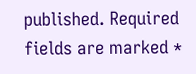published. Required fields are marked *